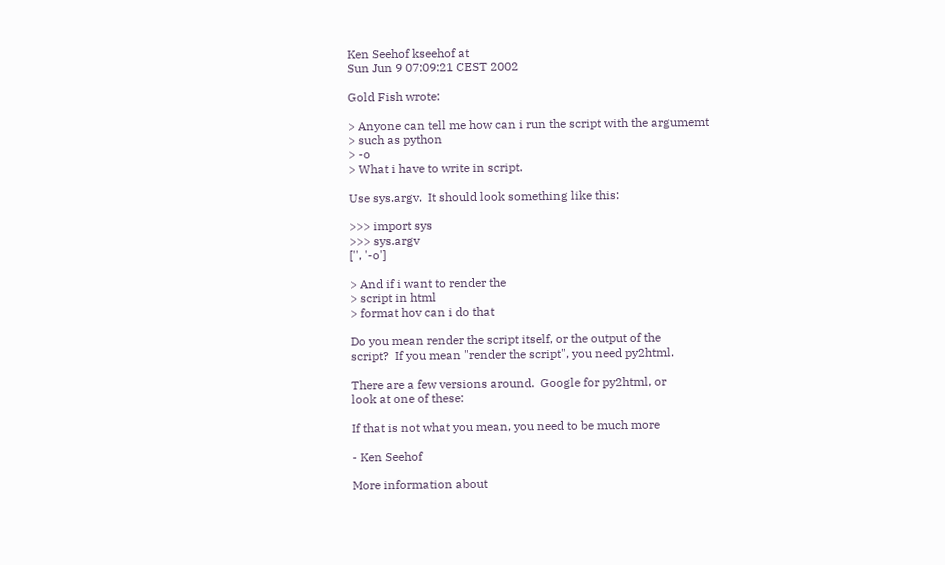Ken Seehof kseehof at
Sun Jun 9 07:09:21 CEST 2002

Gold Fish wrote:

> Anyone can tell me how can i run the script with the argumemt
> such as python
> -o
> What i have to write in script.

Use sys.argv.  It should look something like this:

>>> import sys
>>> sys.argv
['', '-o']

> And if i want to render the
> script in html
> format hov can i do that

Do you mean render the script itself, or the output of the
script?  If you mean "render the script", you need py2html.

There are a few versions around.  Google for py2html, or
look at one of these:

If that is not what you mean, you need to be much more

- Ken Seehof

More information about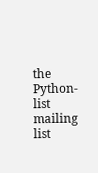the Python-list mailing list